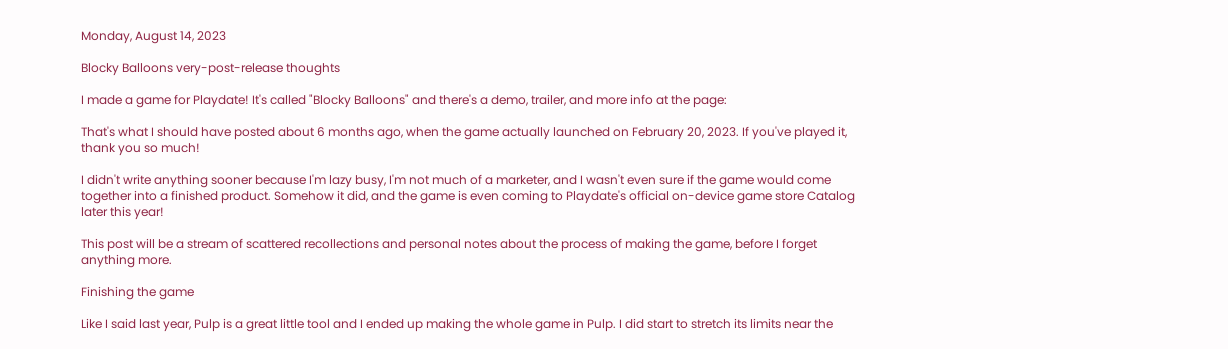Monday, August 14, 2023

Blocky Balloons very-post-release thoughts

I made a game for Playdate! It's called "Blocky Balloons" and there's a demo, trailer, and more info at the page:

That's what I should have posted about 6 months ago, when the game actually launched on February 20, 2023. If you've played it, thank you so much!

I didn't write anything sooner because I'm lazy busy, I'm not much of a marketer, and I wasn't even sure if the game would come together into a finished product. Somehow it did, and the game is even coming to Playdate's official on-device game store Catalog later this year!

This post will be a stream of scattered recollections and personal notes about the process of making the game, before I forget anything more.

Finishing the game

Like I said last year, Pulp is a great little tool and I ended up making the whole game in Pulp. I did start to stretch its limits near the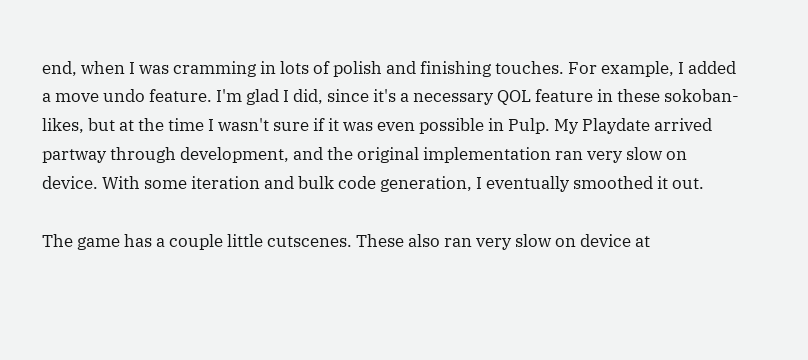end, when I was cramming in lots of polish and finishing touches. For example, I added a move undo feature. I'm glad I did, since it's a necessary QOL feature in these sokoban-likes, but at the time I wasn't sure if it was even possible in Pulp. My Playdate arrived partway through development, and the original implementation ran very slow on device. With some iteration and bulk code generation, I eventually smoothed it out.

The game has a couple little cutscenes. These also ran very slow on device at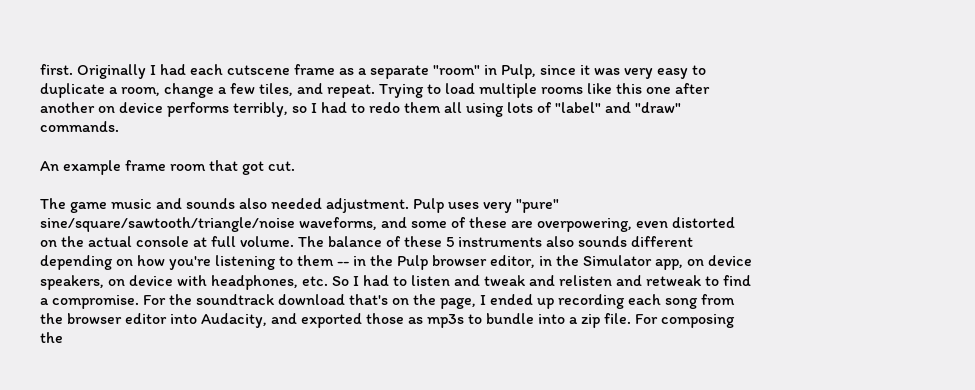first. Originally I had each cutscene frame as a separate "room" in Pulp, since it was very easy to duplicate a room, change a few tiles, and repeat. Trying to load multiple rooms like this one after another on device performs terribly, so I had to redo them all using lots of "label" and "draw" commands.

An example frame room that got cut.

The game music and sounds also needed adjustment. Pulp uses very "pure" sine/square/sawtooth/triangle/noise waveforms, and some of these are overpowering, even distorted on the actual console at full volume. The balance of these 5 instruments also sounds different depending on how you're listening to them -- in the Pulp browser editor, in the Simulator app, on device speakers, on device with headphones, etc. So I had to listen and tweak and relisten and retweak to find a compromise. For the soundtrack download that's on the page, I ended up recording each song from the browser editor into Audacity, and exported those as mp3s to bundle into a zip file. For composing the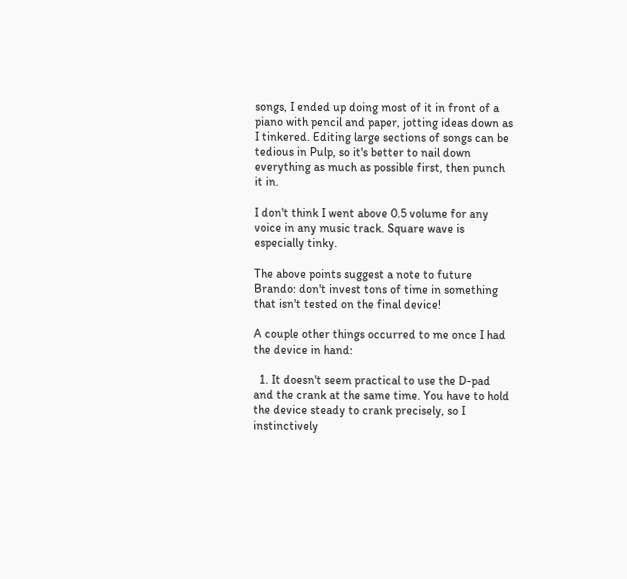songs, I ended up doing most of it in front of a piano with pencil and paper, jotting ideas down as I tinkered. Editing large sections of songs can be tedious in Pulp, so it's better to nail down everything as much as possible first, then punch it in.

I don't think I went above 0.5 volume for any voice in any music track. Square wave is especially tinky.

The above points suggest a note to future Brando: don't invest tons of time in something that isn't tested on the final device!

A couple other things occurred to me once I had the device in hand:

  1. It doesn't seem practical to use the D-pad and the crank at the same time. You have to hold the device steady to crank precisely, so I instinctively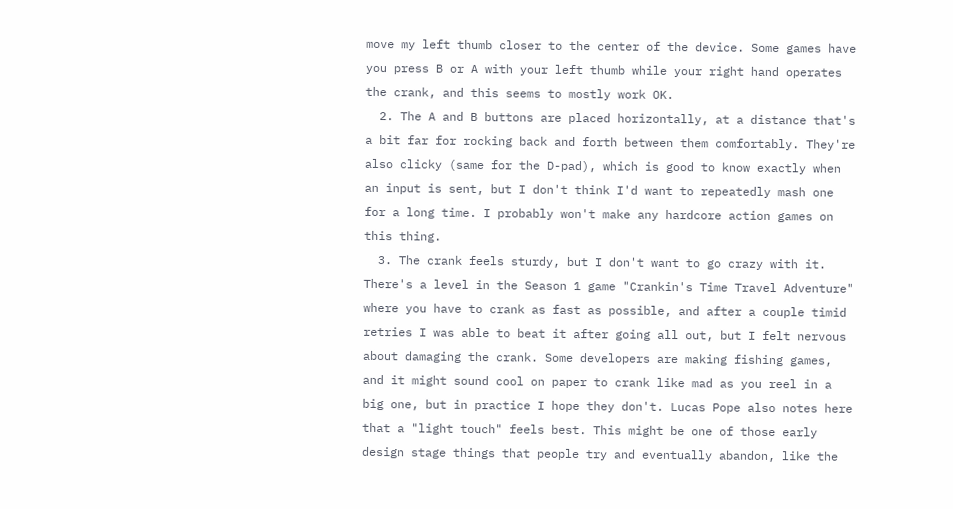move my left thumb closer to the center of the device. Some games have you press B or A with your left thumb while your right hand operates the crank, and this seems to mostly work OK.
  2. The A and B buttons are placed horizontally, at a distance that's a bit far for rocking back and forth between them comfortably. They're also clicky (same for the D-pad), which is good to know exactly when an input is sent, but I don't think I'd want to repeatedly mash one for a long time. I probably won't make any hardcore action games on this thing.
  3. The crank feels sturdy, but I don't want to go crazy with it. There's a level in the Season 1 game "Crankin's Time Travel Adventure" where you have to crank as fast as possible, and after a couple timid retries I was able to beat it after going all out, but I felt nervous about damaging the crank. Some developers are making fishing games, and it might sound cool on paper to crank like mad as you reel in a big one, but in practice I hope they don't. Lucas Pope also notes here that a "light touch" feels best. This might be one of those early design stage things that people try and eventually abandon, like the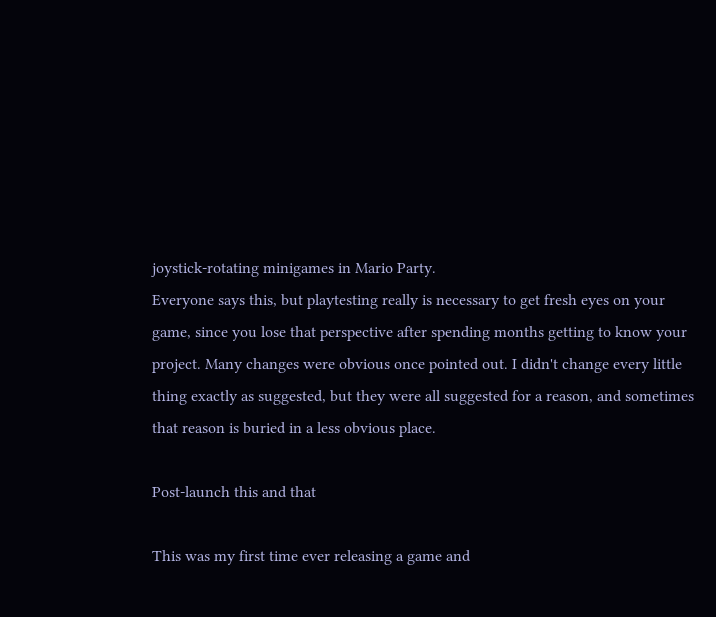joystick-rotating minigames in Mario Party.
Everyone says this, but playtesting really is necessary to get fresh eyes on your game, since you lose that perspective after spending months getting to know your project. Many changes were obvious once pointed out. I didn't change every little thing exactly as suggested, but they were all suggested for a reason, and sometimes that reason is buried in a less obvious place.

Post-launch this and that

This was my first time ever releasing a game and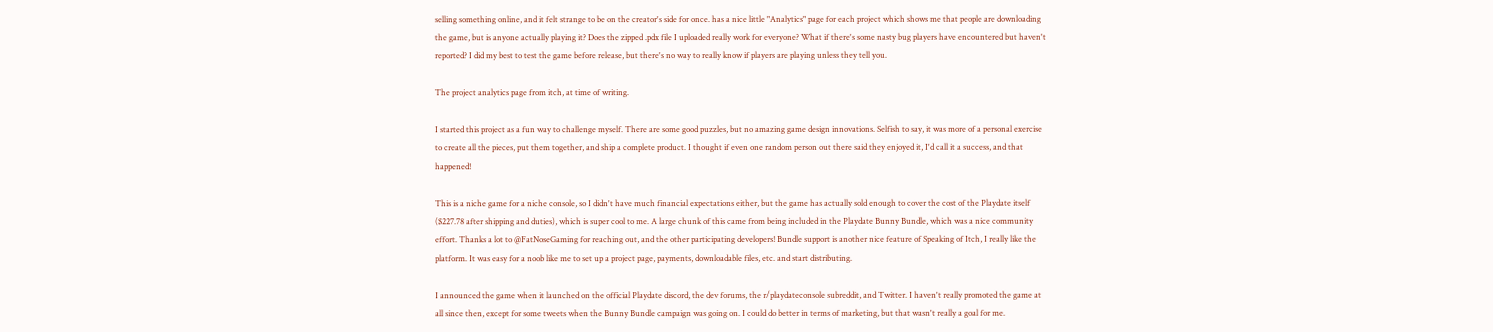selling something online, and it felt strange to be on the creator's side for once. has a nice little "Analytics" page for each project which shows me that people are downloading the game, but is anyone actually playing it? Does the zipped .pdx file I uploaded really work for everyone? What if there's some nasty bug players have encountered but haven't reported? I did my best to test the game before release, but there's no way to really know if players are playing unless they tell you.

The project analytics page from itch, at time of writing.

I started this project as a fun way to challenge myself. There are some good puzzles, but no amazing game design innovations. Selfish to say, it was more of a personal exercise to create all the pieces, put them together, and ship a complete product. I thought if even one random person out there said they enjoyed it, I'd call it a success, and that happened!

This is a niche game for a niche console, so I didn't have much financial expectations either, but the game has actually sold enough to cover the cost of the Playdate itself ($227.78 after shipping and duties), which is super cool to me. A large chunk of this came from being included in the Playdate Bunny Bundle, which was a nice community effort. Thanks a lot to @FatNoseGaming for reaching out, and the other participating developers! Bundle support is another nice feature of Speaking of Itch, I really like the platform. It was easy for a noob like me to set up a project page, payments, downloadable files, etc. and start distributing.

I announced the game when it launched on the official Playdate discord, the dev forums, the r/playdateconsole subreddit, and Twitter. I haven't really promoted the game at all since then, except for some tweets when the Bunny Bundle campaign was going on. I could do better in terms of marketing, but that wasn't really a goal for me.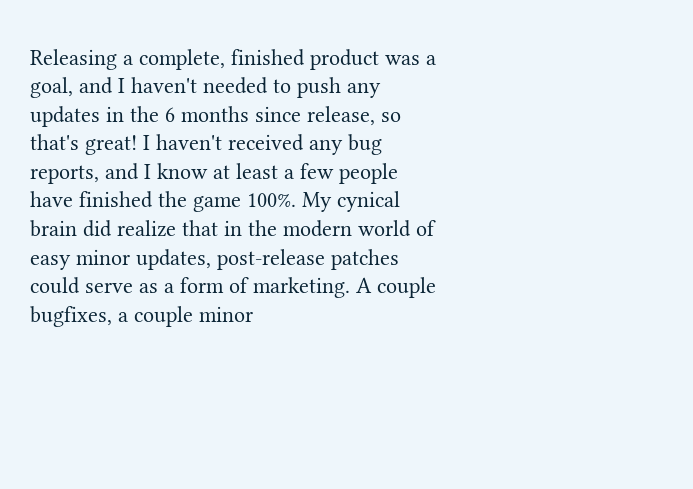Releasing a complete, finished product was a goal, and I haven't needed to push any updates in the 6 months since release, so that's great! I haven't received any bug reports, and I know at least a few people have finished the game 100%. My cynical brain did realize that in the modern world of easy minor updates, post-release patches could serve as a form of marketing. A couple bugfixes, a couple minor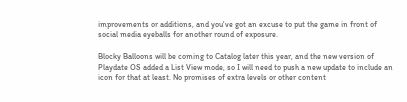improvements or additions, and you've got an excuse to put the game in front of social media eyeballs for another round of exposure.

Blocky Balloons will be coming to Catalog later this year, and the new version of Playdate OS added a List View mode, so I will need to push a new update to include an icon for that at least. No promises of extra levels or other content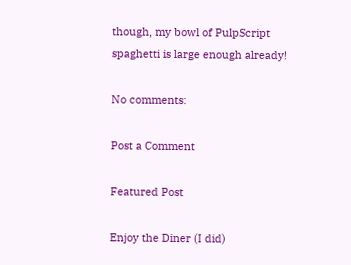though, my bowl of PulpScript spaghetti is large enough already!

No comments:

Post a Comment

Featured Post

Enjoy the Diner (I did)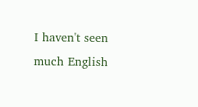I haven't seen much English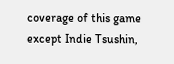coverage of this game except Indie Tsushin,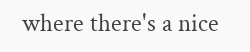where there's a nice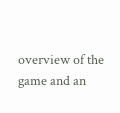overview of the game and an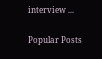interview ...

Popular Posts